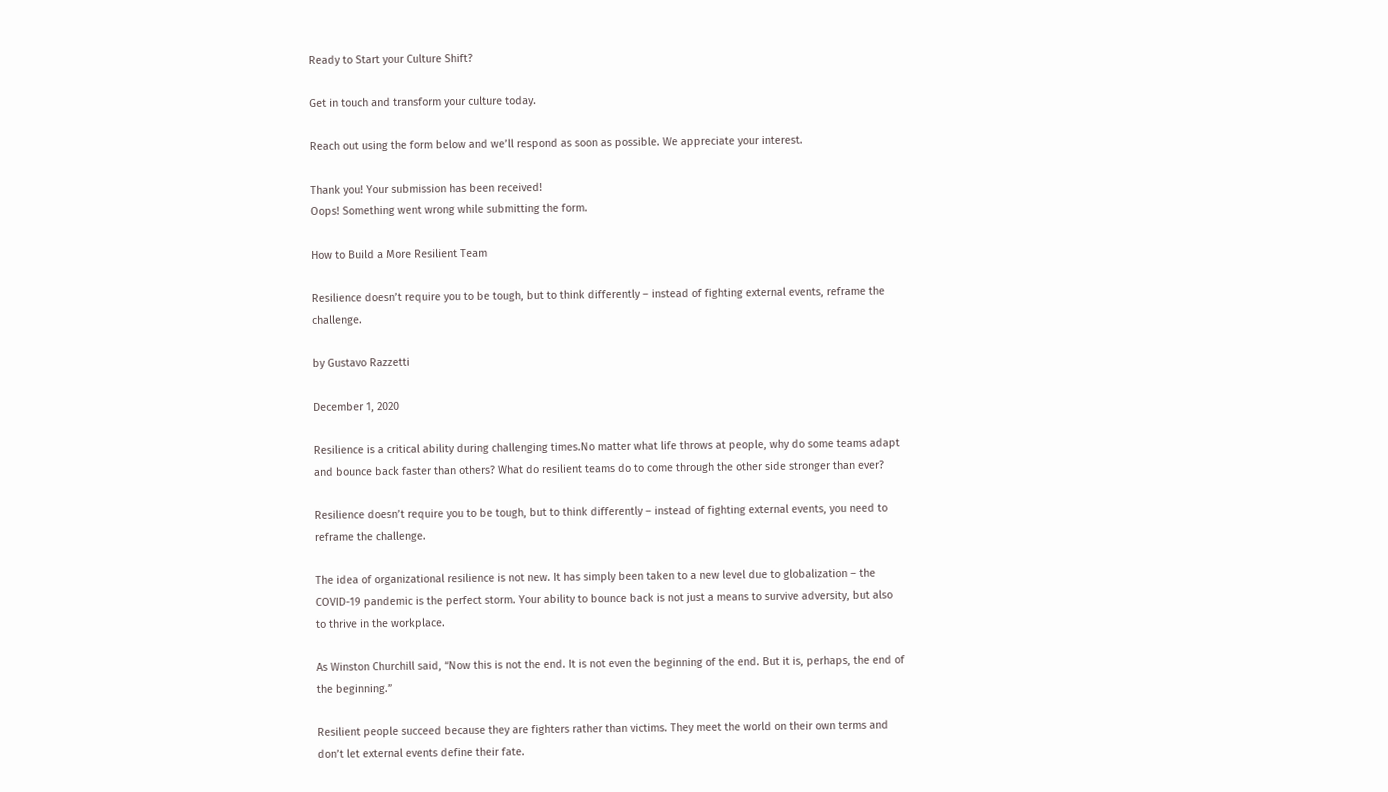Ready to Start your Culture Shift?

Get in touch and transform your culture today.

Reach out using the form below and we’ll respond as soon as possible. We appreciate your interest.

Thank you! Your submission has been received!
Oops! Something went wrong while submitting the form.

How to Build a More Resilient Team

Resilience doesn’t require you to be tough, but to think differently – instead of fighting external events, reframe the challenge.

by Gustavo Razzetti

December 1, 2020

Resilience is a critical ability during challenging times.No matter what life throws at people, why do some teams adapt and bounce back faster than others? What do resilient teams do to come through the other side stronger than ever?

Resilience doesn’t require you to be tough, but to think differently – instead of fighting external events, you need to reframe the challenge.

The idea of organizational resilience is not new. It has simply been taken to a new level due to globalization – the COVID-19 pandemic is the perfect storm. Your ability to bounce back is not just a means to survive adversity, but also to thrive in the workplace.

As Winston Churchill said, “Now this is not the end. It is not even the beginning of the end. But it is, perhaps, the end of the beginning.”

Resilient people succeed because they are fighters rather than victims. They meet the world on their own terms and don’t let external events define their fate.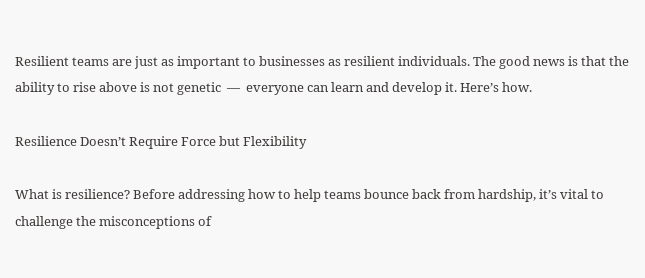Resilient teams are just as important to businesses as resilient individuals. The good news is that the ability to rise above is not genetic  —  everyone can learn and develop it. Here’s how.

Resilience Doesn’t Require Force but Flexibility

What is resilience? Before addressing how to help teams bounce back from hardship, it’s vital to challenge the misconceptions of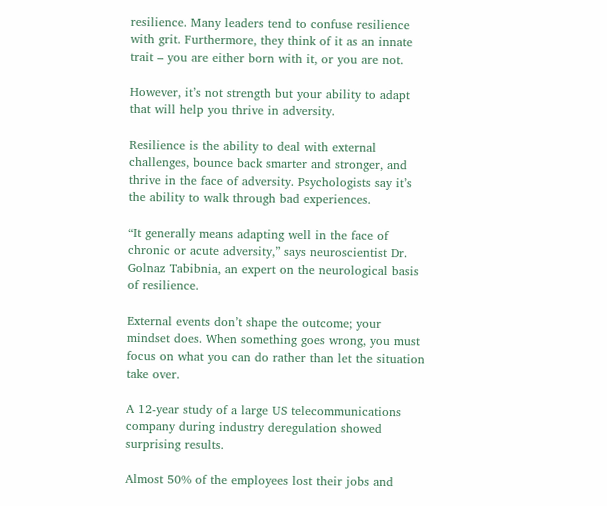resilience. Many leaders tend to confuse resilience with grit. Furthermore, they think of it as an innate trait – you are either born with it, or you are not.

However, it’s not strength but your ability to adapt that will help you thrive in adversity.

Resilience is the ability to deal with external challenges, bounce back smarter and stronger, and thrive in the face of adversity. Psychologists say it’s the ability to walk through bad experiences.

“It generally means adapting well in the face of chronic or acute adversity,” says neuroscientist Dr. Golnaz Tabibnia, an expert on the neurological basis of resilience.

External events don’t shape the outcome; your mindset does. When something goes wrong, you must focus on what you can do rather than let the situation take over.

A 12-year study of a large US telecommunications company during industry deregulation showed surprising results.

Almost 50% of the employees lost their jobs and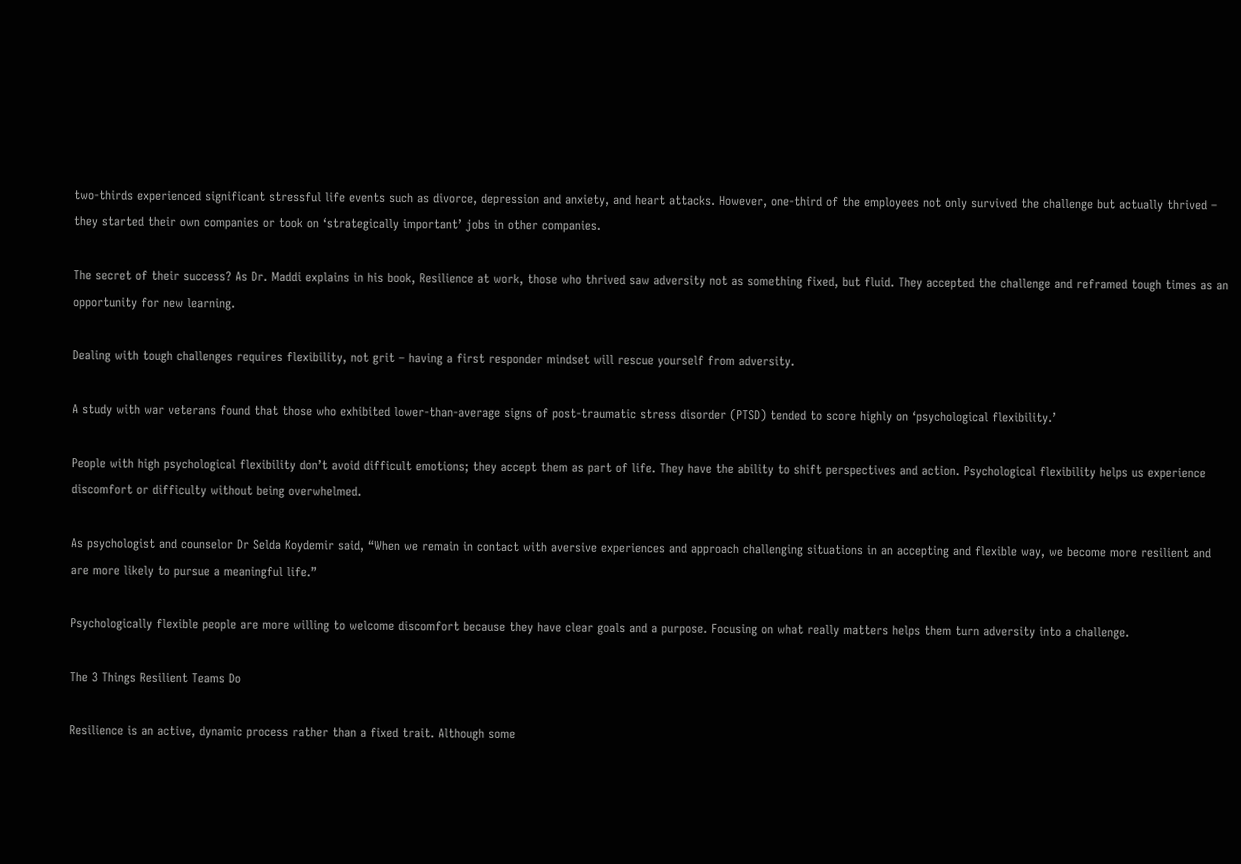two-thirds experienced significant stressful life events such as divorce, depression and anxiety, and heart attacks. However, one-third of the employees not only survived the challenge but actually thrived – they started their own companies or took on ‘strategically important’ jobs in other companies.

The secret of their success? As Dr. Maddi explains in his book, Resilience at work, those who thrived saw adversity not as something fixed, but fluid. They accepted the challenge and reframed tough times as an opportunity for new learning.

Dealing with tough challenges requires flexibility, not grit – having a first responder mindset will rescue yourself from adversity.

A study with war veterans found that those who exhibited lower-than-average signs of post-traumatic stress disorder (PTSD) tended to score highly on ‘psychological flexibility.’

People with high psychological flexibility don’t avoid difficult emotions; they accept them as part of life. They have the ability to shift perspectives and action. Psychological flexibility helps us experience discomfort or difficulty without being overwhelmed.

As psychologist and counselor Dr Selda Koydemir said, “When we remain in contact with aversive experiences and approach challenging situations in an accepting and flexible way, we become more resilient and are more likely to pursue a meaningful life.”

Psychologically flexible people are more willing to welcome discomfort because they have clear goals and a purpose. Focusing on what really matters helps them turn adversity into a challenge.

The 3 Things Resilient Teams Do

Resilience is an active, dynamic process rather than a fixed trait. Although some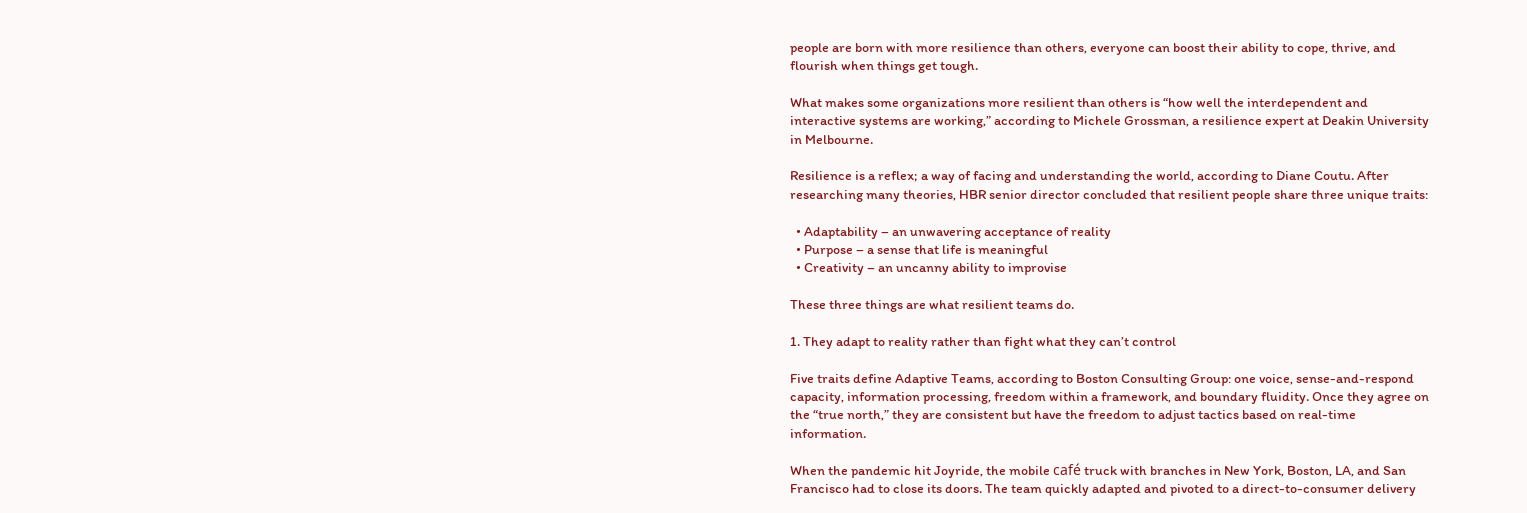people are born with more resilience than others, everyone can boost their ability to cope, thrive, and flourish when things get tough.

What makes some organizations more resilient than others is “how well the interdependent and interactive systems are working,” according to Michele Grossman, a resilience expert at Deakin University in Melbourne.

Resilience is a reflex; a way of facing and understanding the world, according to Diane Coutu. After researching many theories, HBR senior director concluded that resilient people share three unique traits:

  • Adaptability – an unwavering acceptance of reality
  • Purpose – a sense that life is meaningful
  • Creativity – an uncanny ability to improvise

These three things are what resilient teams do.

1. They adapt to reality rather than fight what they can’t control

Five traits define Adaptive Teams, according to Boston Consulting Group: one voice, sense-and-respond capacity, information processing, freedom within a framework, and boundary fluidity. Once they agree on the “true north,” they are consistent but have the freedom to adjust tactics based on real-time information.

When the pandemic hit Joyride, the mobile café truck with branches in New York, Boston, LA, and San Francisco had to close its doors. The team quickly adapted and pivoted to a direct-to-consumer delivery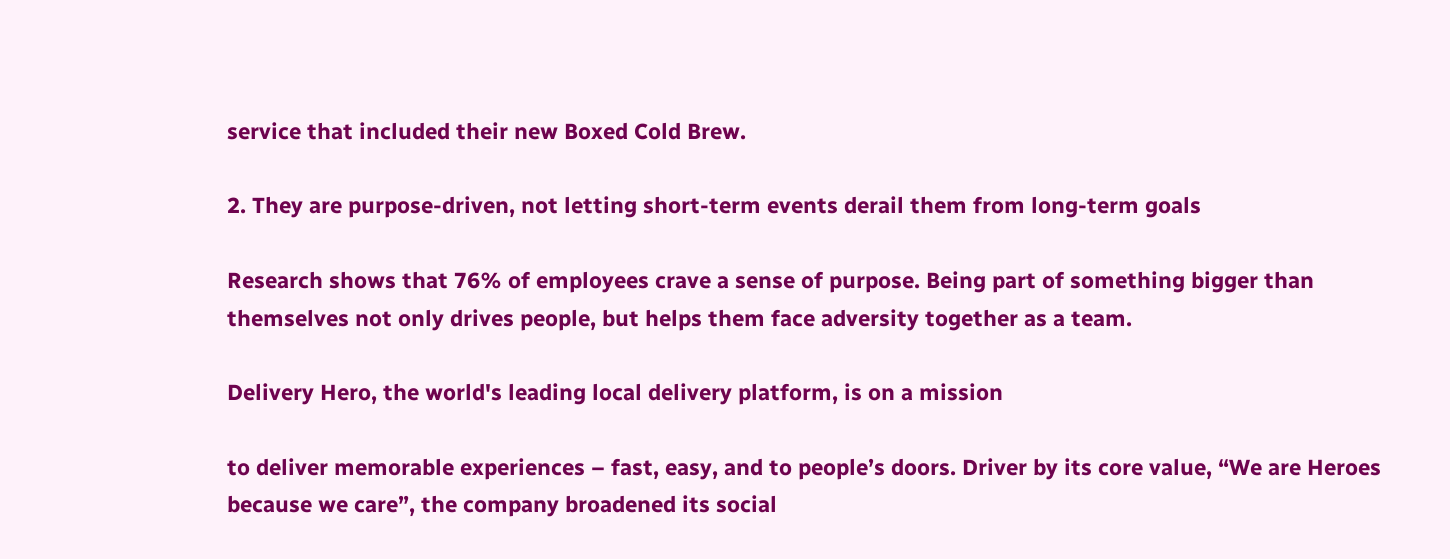service that included their new Boxed Cold Brew.

2. They are purpose-driven, not letting short-term events derail them from long-term goals

Research shows that 76% of employees crave a sense of purpose. Being part of something bigger than themselves not only drives people, but helps them face adversity together as a team.

Delivery Hero, the world's leading local delivery platform, is on a mission

to deliver memorable experiences – fast, easy, and to people’s doors. Driver by its core value, “We are Heroes because we care”, the company broadened its social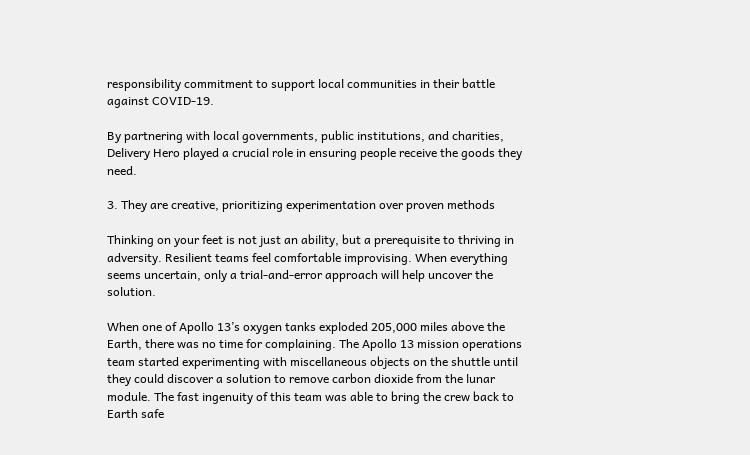responsibility commitment to support local communities in their battle against COVID-19.

By partnering with local governments, public institutions, and charities, Delivery Hero played a crucial role in ensuring people receive the goods they need.

3. They are creative, prioritizing experimentation over proven methods

Thinking on your feet is not just an ability, but a prerequisite to thriving in adversity. Resilient teams feel comfortable improvising. When everything seems uncertain, only a trial-and-error approach will help uncover the solution.

When one of Apollo 13’s oxygen tanks exploded 205,000 miles above the Earth, there was no time for complaining. The Apollo 13 mission operations team started experimenting with miscellaneous objects on the shuttle until they could discover a solution to remove carbon dioxide from the lunar module. The fast ingenuity of this team was able to bring the crew back to Earth safe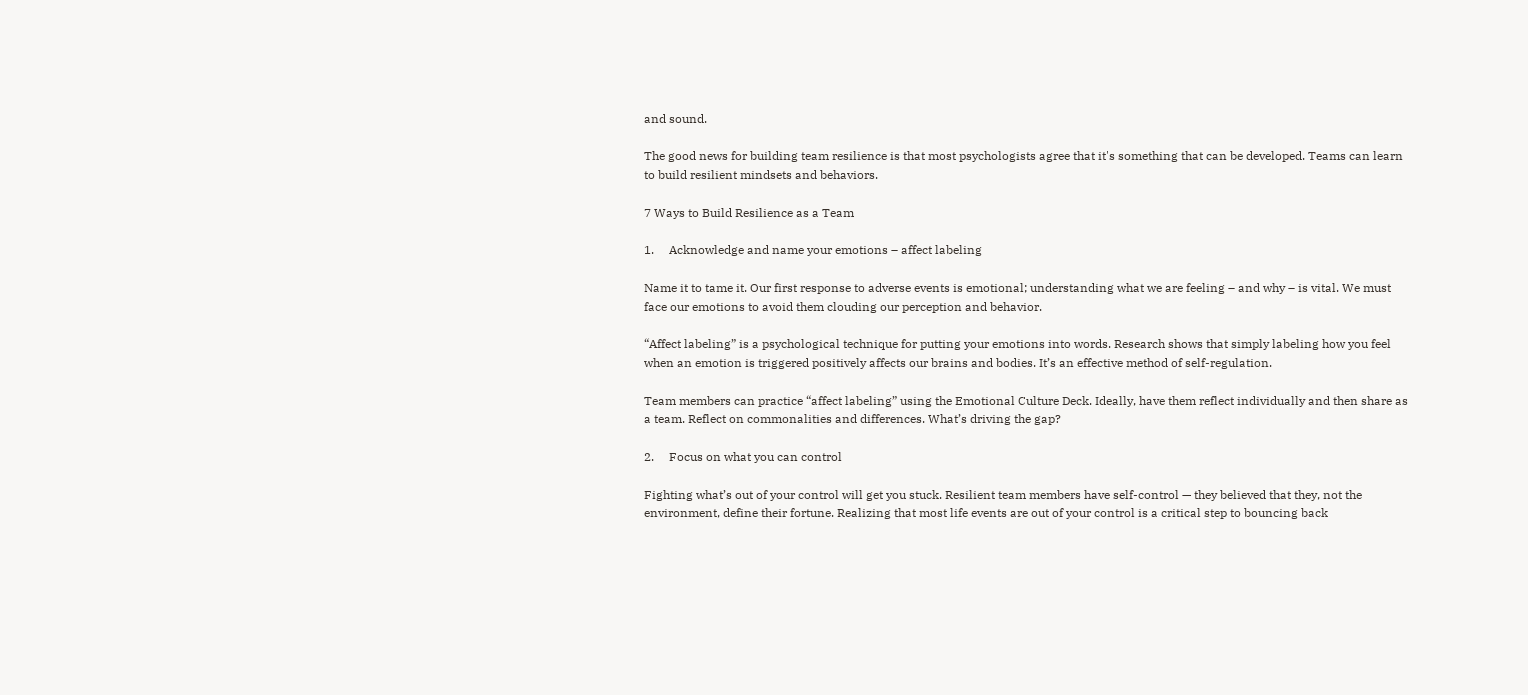and sound.

The good news for building team resilience is that most psychologists agree that it's something that can be developed. Teams can learn to build resilient mindsets and behaviors.

7 Ways to Build Resilience as a Team

1.     Acknowledge and name your emotions – affect labeling

Name it to tame it. Our first response to adverse events is emotional; understanding what we are feeling – and why – is vital. We must face our emotions to avoid them clouding our perception and behavior.

“Affect labeling” is a psychological technique for putting your emotions into words. Research shows that simply labeling how you feel when an emotion is triggered positively affects our brains and bodies. It’s an effective method of self-regulation.

Team members can practice “affect labeling” using the Emotional Culture Deck. Ideally, have them reflect individually and then share as a team. Reflect on commonalities and differences. What’s driving the gap?

2.     Focus on what you can control

Fighting what’s out of your control will get you stuck. Resilient team members have self-control — they believed that they, not the environment, define their fortune. Realizing that most life events are out of your control is a critical step to bouncing back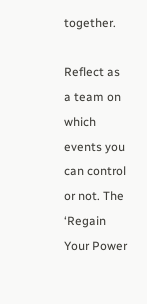together.

Reflect as a team on which events you can control or not. The ‘Regain Your Power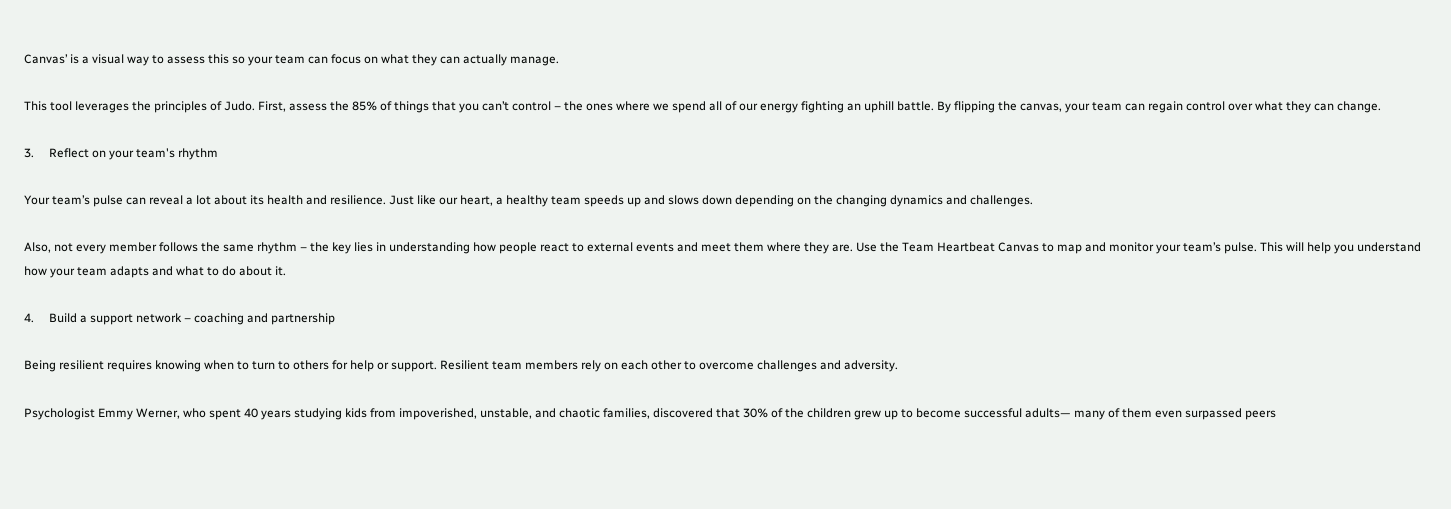Canvas’ is a visual way to assess this so your team can focus on what they can actually manage.

This tool leverages the principles of Judo. First, assess the 85% of things that you can’t control – the ones where we spend all of our energy fighting an uphill battle. By flipping the canvas, your team can regain control over what they can change.

3.     Reflect on your team's rhythm

Your team’s pulse can reveal a lot about its health and resilience. Just like our heart, a healthy team speeds up and slows down depending on the changing dynamics and challenges.

Also, not every member follows the same rhythm – the key lies in understanding how people react to external events and meet them where they are. Use the Team Heartbeat Canvas to map and monitor your team’s pulse. This will help you understand how your team adapts and what to do about it.

4.     Build a support network – coaching and partnership

Being resilient requires knowing when to turn to others for help or support. Resilient team members rely on each other to overcome challenges and adversity.

Psychologist Emmy Werner, who spent 40 years studying kids from impoverished, unstable, and chaotic families, discovered that 30% of the children grew up to become successful adults— many of them even surpassed peers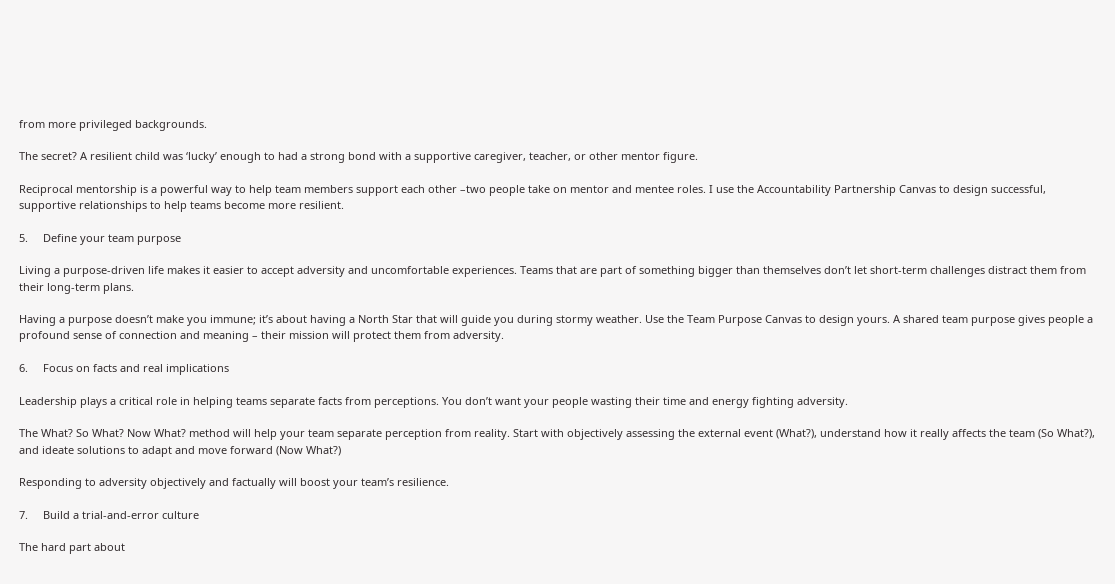from more privileged backgrounds.

The secret? A resilient child was ‘lucky’ enough to had a strong bond with a supportive caregiver, teacher, or other mentor figure.

Reciprocal mentorship is a powerful way to help team members support each other –two people take on mentor and mentee roles. I use the Accountability Partnership Canvas to design successful, supportive relationships to help teams become more resilient.

5.     Define your team purpose

Living a purpose-driven life makes it easier to accept adversity and uncomfortable experiences. Teams that are part of something bigger than themselves don’t let short-term challenges distract them from their long-term plans.

Having a purpose doesn’t make you immune; it’s about having a North Star that will guide you during stormy weather. Use the Team Purpose Canvas to design yours. A shared team purpose gives people a profound sense of connection and meaning – their mission will protect them from adversity.

6.     Focus on facts and real implications

Leadership plays a critical role in helping teams separate facts from perceptions. You don’t want your people wasting their time and energy fighting adversity.

The What? So What? Now What? method will help your team separate perception from reality. Start with objectively assessing the external event (What?), understand how it really affects the team (So What?), and ideate solutions to adapt and move forward (Now What?)

Responding to adversity objectively and factually will boost your team’s resilience.

7.     Build a trial-and-error culture

The hard part about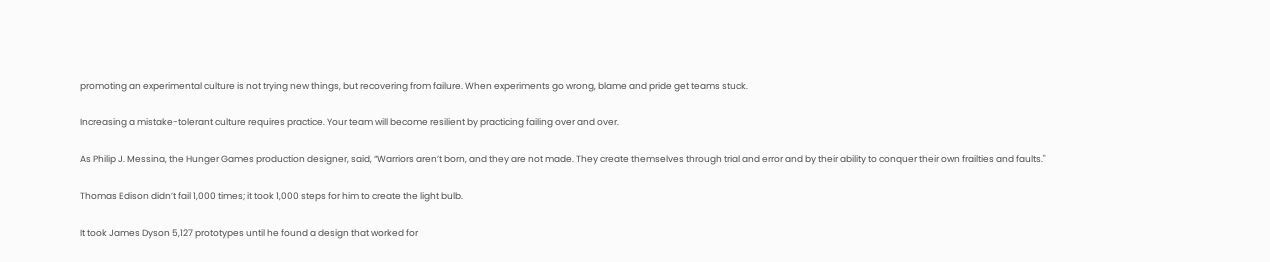promoting an experimental culture is not trying new things, but recovering from failure. When experiments go wrong, blame and pride get teams stuck.

Increasing a mistake-tolerant culture requires practice. Your team will become resilient by practicing failing over and over.

As Philip J. Messina, the Hunger Games production designer, said, “Warriors aren’t born, and they are not made. They create themselves through trial and error and by their ability to conquer their own frailties and faults."

Thomas Edison didn’t fail 1,000 times; it took 1,000 steps for him to create the light bulb.

It took James Dyson 5,127 prototypes until he found a design that worked for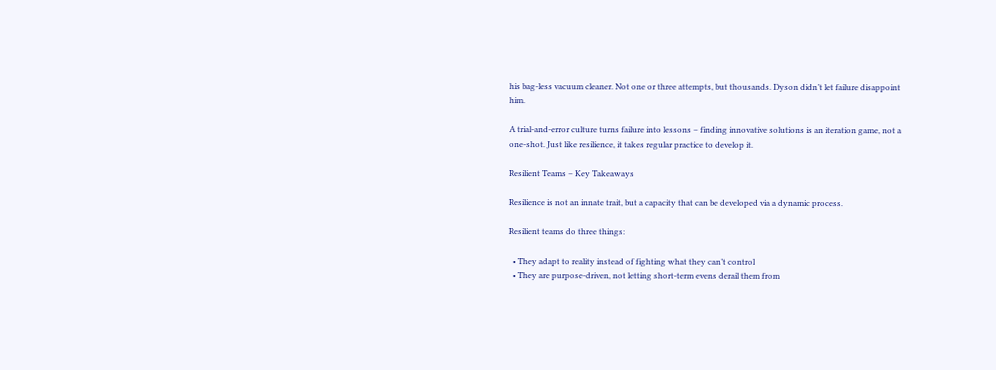his bag-less vacuum cleaner. Not one or three attempts, but thousands. Dyson didn’t let failure disappoint him.

A trial-and-error culture turns failure into lessons – finding innovative solutions is an iteration game, not a one-shot. Just like resilience, it takes regular practice to develop it.

Resilient Teams – Key Takeaways

Resilience is not an innate trait, but a capacity that can be developed via a dynamic process.

Resilient teams do three things:

  • They adapt to reality instead of fighting what they can’t control
  • They are purpose-driven, not letting short-term evens derail them from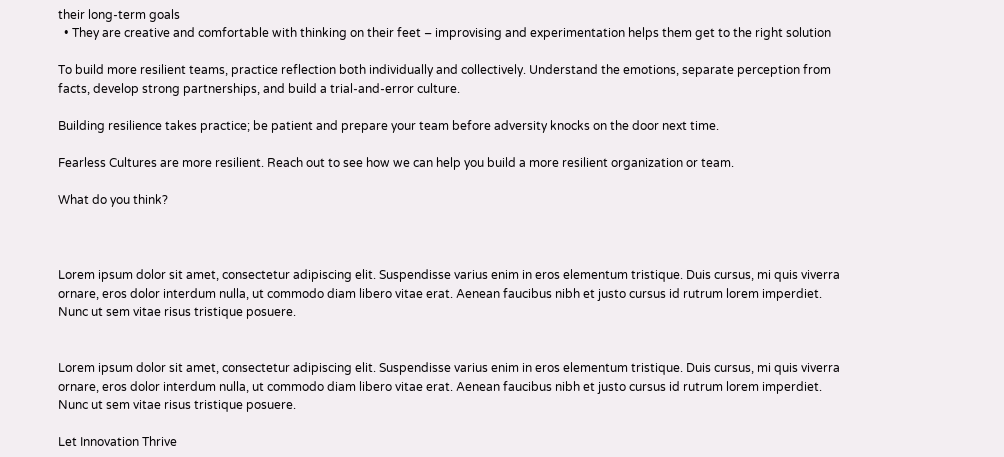their long-term goals
  • They are creative and comfortable with thinking on their feet – improvising and experimentation helps them get to the right solution

To build more resilient teams, practice reflection both individually and collectively. Understand the emotions, separate perception from facts, develop strong partnerships, and build a trial-and-error culture.

Building resilience takes practice; be patient and prepare your team before adversity knocks on the door next time.

Fearless Cultures are more resilient. Reach out to see how we can help you build a more resilient organization or team.

What do you think?



Lorem ipsum dolor sit amet, consectetur adipiscing elit. Suspendisse varius enim in eros elementum tristique. Duis cursus, mi quis viverra ornare, eros dolor interdum nulla, ut commodo diam libero vitae erat. Aenean faucibus nibh et justo cursus id rutrum lorem imperdiet. Nunc ut sem vitae risus tristique posuere.


Lorem ipsum dolor sit amet, consectetur adipiscing elit. Suspendisse varius enim in eros elementum tristique. Duis cursus, mi quis viverra ornare, eros dolor interdum nulla, ut commodo diam libero vitae erat. Aenean faucibus nibh et justo cursus id rutrum lorem imperdiet. Nunc ut sem vitae risus tristique posuere.

Let Innovation Thrive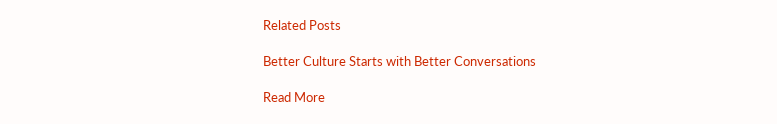Related Posts

Better Culture Starts with Better Conversations

Read More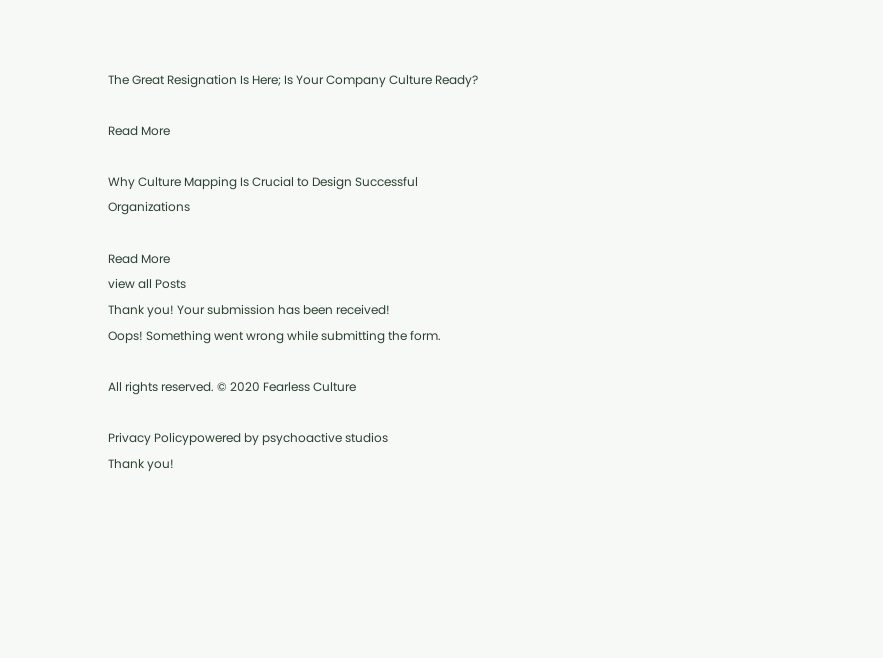The Great Resignation Is Here; Is Your Company Culture Ready?

Read More

Why Culture Mapping Is Crucial to Design Successful Organizations

Read More
view all Posts
Thank you! Your submission has been received!
Oops! Something went wrong while submitting the form.

All rights reserved. © 2020 Fearless Culture

Privacy Policypowered by psychoactive studios
Thank you!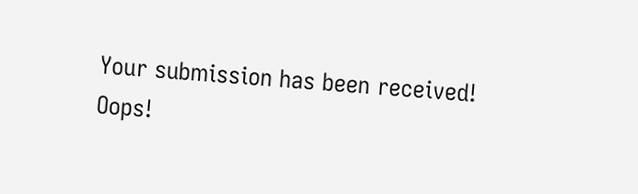Your submission has been received!
Oops!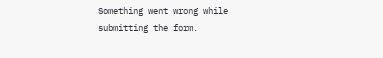Something went wrong while submitting the form.